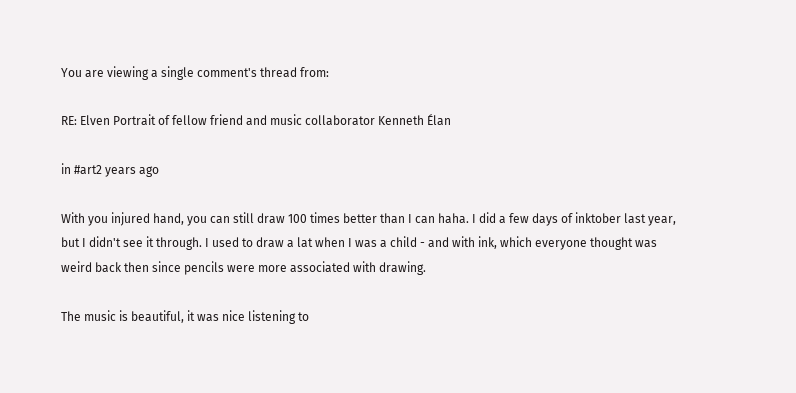You are viewing a single comment's thread from:

RE: Elven Portrait of fellow friend and music collaborator Kenneth Élan

in #art2 years ago

With you injured hand, you can still draw 100 times better than I can haha. I did a few days of inktober last year, but I didn't see it through. I used to draw a lat when I was a child - and with ink, which everyone thought was weird back then since pencils were more associated with drawing.

The music is beautiful, it was nice listening to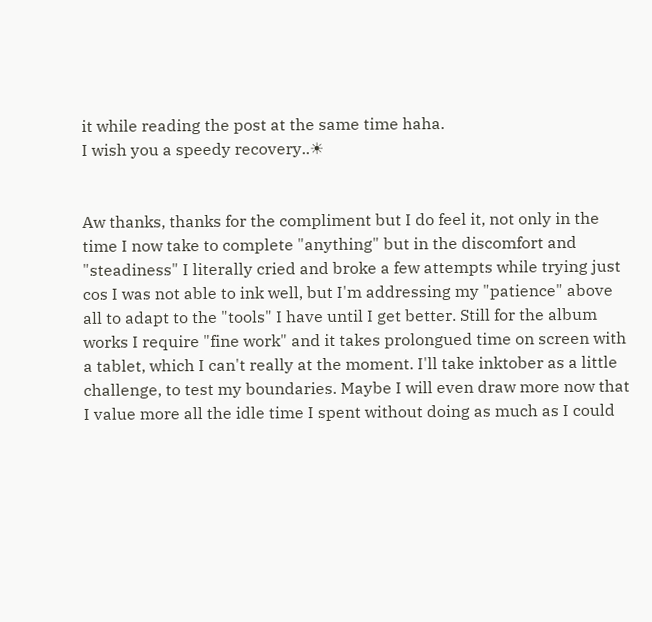it while reading the post at the same time haha.
I wish you a speedy recovery..☀


Aw thanks, thanks for the compliment but I do feel it, not only in the time I now take to complete "anything" but in the discomfort and "steadiness" I literally cried and broke a few attempts while trying just cos I was not able to ink well, but I'm addressing my "patience" above all to adapt to the "tools" I have until I get better. Still for the album works I require "fine work" and it takes prolongued time on screen with a tablet, which I can't really at the moment. I'll take inktober as a little challenge, to test my boundaries. Maybe I will even draw more now that I value more all the idle time I spent without doing as much as I could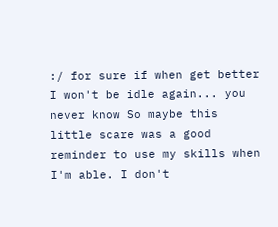:/ for sure if when get better I won't be idle again... you never know So maybe this little scare was a good reminder to use my skills when I'm able. I don't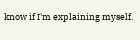know if I'm explaining myself.